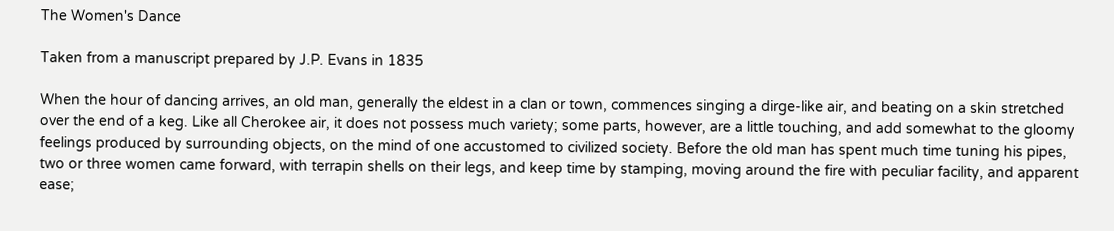The Women's Dance

Taken from a manuscript prepared by J.P. Evans in 1835

When the hour of dancing arrives, an old man, generally the eldest in a clan or town, commences singing a dirge-like air, and beating on a skin stretched over the end of a keg. Like all Cherokee air, it does not possess much variety; some parts, however, are a little touching, and add somewhat to the gloomy feelings produced by surrounding objects, on the mind of one accustomed to civilized society. Before the old man has spent much time tuning his pipes, two or three women came forward, with terrapin shells on their legs, and keep time by stamping, moving around the fire with peculiar facility, and apparent ease;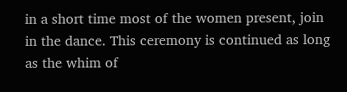in a short time most of the women present, join in the dance. This ceremony is continued as long as the whim of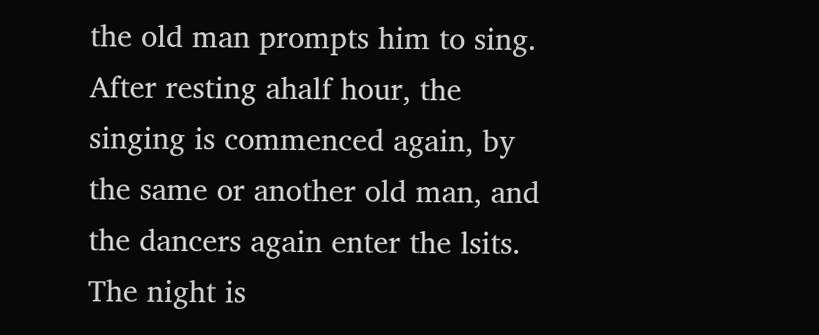the old man prompts him to sing. After resting ahalf hour, the singing is commenced again, by the same or another old man, and the dancers again enter the lsits. The night is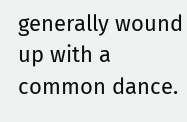generally wound up with a common dance.